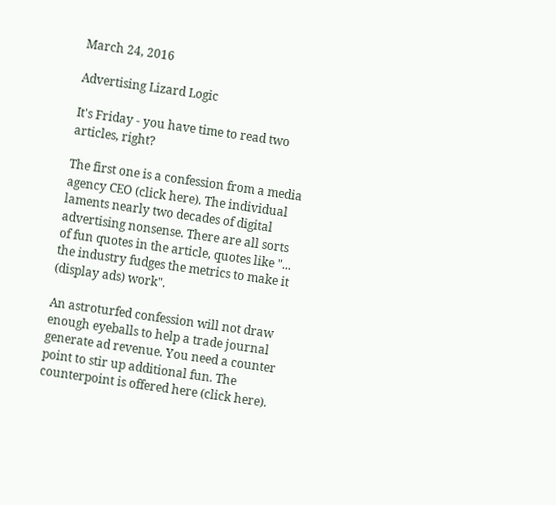March 24, 2016

Advertising Lizard Logic

It's Friday - you have time to read two articles, right?

The first one is a confession from a media agency CEO (click here). The individual laments nearly two decades of digital advertising nonsense. There are all sorts of fun quotes in the article, quotes like "... the industry fudges the metrics to make it (display ads) work".

An astroturfed confession will not draw enough eyeballs to help a trade journal generate ad revenue. You need a counter point to stir up additional fun. The counterpoint is offered here (click here).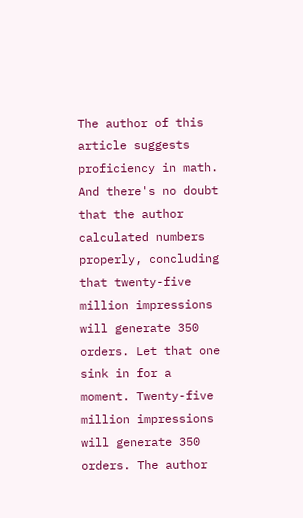The author of this article suggests proficiency in math. And there's no doubt that the author calculated numbers properly, concluding that twenty-five million impressions will generate 350 orders. Let that one sink in for a moment. Twenty-five million impressions will generate 350 orders. The author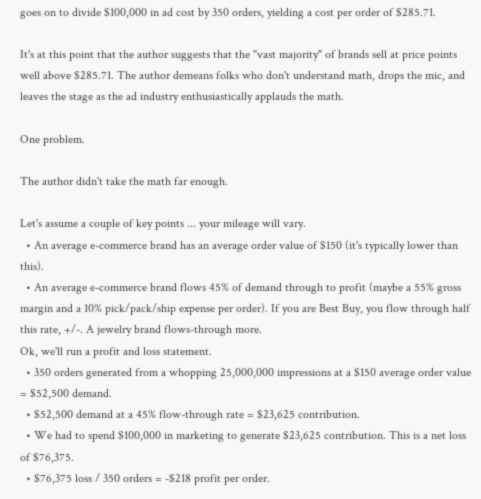goes on to divide $100,000 in ad cost by 350 orders, yielding a cost per order of $285.71.

It's at this point that the author suggests that the "vast majority" of brands sell at price points well above $285.71. The author demeans folks who don't understand math, drops the mic, and leaves the stage as the ad industry enthusiastically applauds the math.

One problem.

The author didn't take the math far enough.

Let's assume a couple of key points ... your mileage will vary.
  • An average e-commerce brand has an average order value of $150 (it's typically lower than this).
  • An average e-commerce brand flows 45% of demand through to profit (maybe a 55% gross margin and a 10% pick/pack/ship expense per order). If you are Best Buy, you flow through half this rate, +/-. A jewelry brand flows-through more.
Ok, we'll run a profit and loss statement.
  • 350 orders generated from a whopping 25,000,000 impressions at a $150 average order value  = $52,500 demand.
  • $52,500 demand at a 45% flow-through rate = $23,625 contribution.
  • We had to spend $100,000 in marketing to generate $23,625 contribution. This is a net loss of $76,375.
  • $76,375 loss / 350 orders = -$218 profit per order.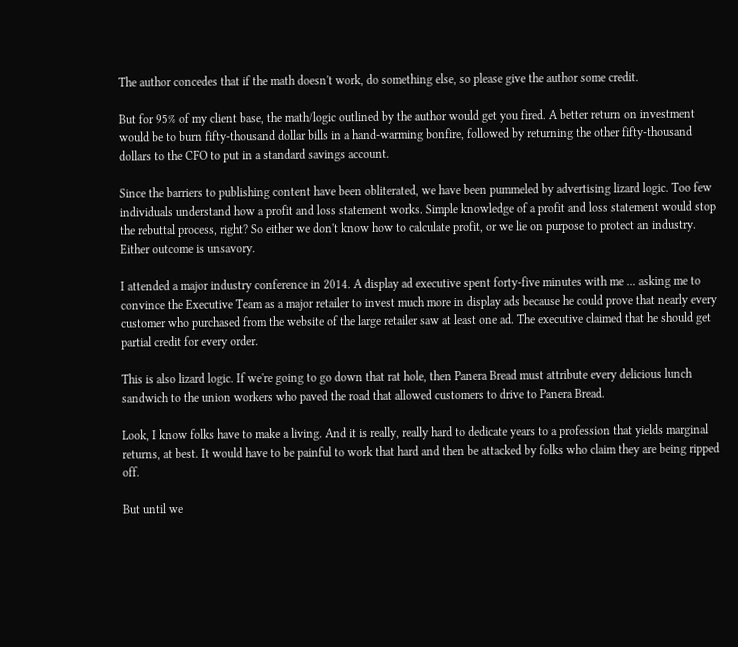The author concedes that if the math doesn't work, do something else, so please give the author some credit.

But for 95% of my client base, the math/logic outlined by the author would get you fired. A better return on investment would be to burn fifty-thousand dollar bills in a hand-warming bonfire, followed by returning the other fifty-thousand dollars to the CFO to put in a standard savings account.

Since the barriers to publishing content have been obliterated, we have been pummeled by advertising lizard logic. Too few individuals understand how a profit and loss statement works. Simple knowledge of a profit and loss statement would stop the rebuttal process, right? So either we don't know how to calculate profit, or we lie on purpose to protect an industry. Either outcome is unsavory.

I attended a major industry conference in 2014. A display ad executive spent forty-five minutes with me ... asking me to convince the Executive Team as a major retailer to invest much more in display ads because he could prove that nearly every customer who purchased from the website of the large retailer saw at least one ad. The executive claimed that he should get partial credit for every order.

This is also lizard logic. If we're going to go down that rat hole, then Panera Bread must attribute every delicious lunch sandwich to the union workers who paved the road that allowed customers to drive to Panera Bread.

Look, I know folks have to make a living. And it is really, really hard to dedicate years to a profession that yields marginal returns, at best. It would have to be painful to work that hard and then be attacked by folks who claim they are being ripped off.

But until we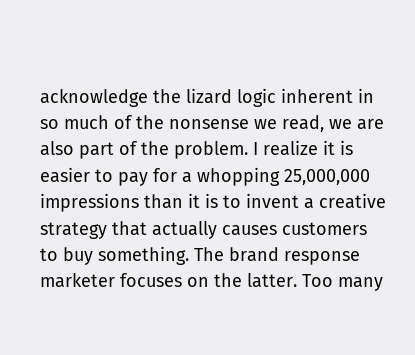acknowledge the lizard logic inherent in so much of the nonsense we read, we are also part of the problem. I realize it is easier to pay for a whopping 25,000,000 impressions than it is to invent a creative strategy that actually causes customers to buy something. The brand response marketer focuses on the latter. Too many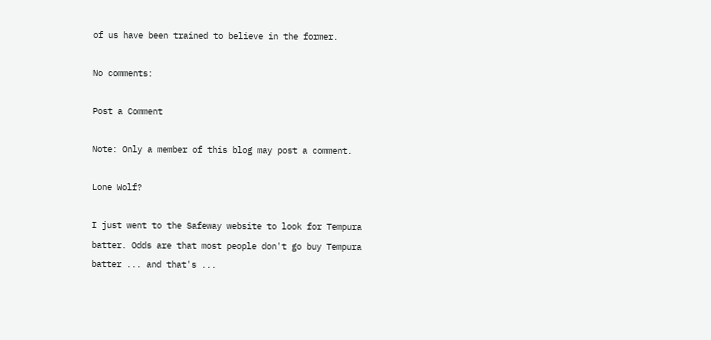of us have been trained to believe in the former.

No comments:

Post a Comment

Note: Only a member of this blog may post a comment.

Lone Wolf?

I just went to the Safeway website to look for Tempura batter. Odds are that most people don't go buy Tempura batter ... and that's ...